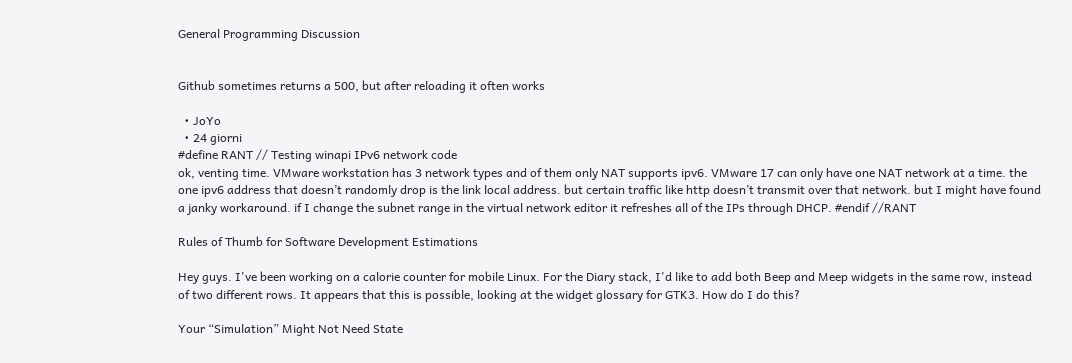General Programming Discussion


Github sometimes returns a 500, but after reloading it often works

  • JoYo
  • 24 giorni
#define RANT // Testing winapi IPv6 network code
ok, venting time. VMware workstation has 3 network types and of them only NAT supports ipv6. VMware 17 can only have one NAT network at a time. the one ipv6 address that doesn’t randomly drop is the link local address. but certain traffic like http doesn’t transmit over that network. but I might have found a janky workaround. if I change the subnet range in the virtual network editor it refreshes all of the IPs through DHCP. #endif //RANT

Rules of Thumb for Software Development Estimations

Hey guys. I've been working on a calorie counter for mobile Linux. For the Diary stack, I'd like to add both Beep and Meep widgets in the same row, instead of two different rows. It appears that this is possible, looking at the widget glossary for GTK3. How do I do this?

Your “Simulation” Might Not Need State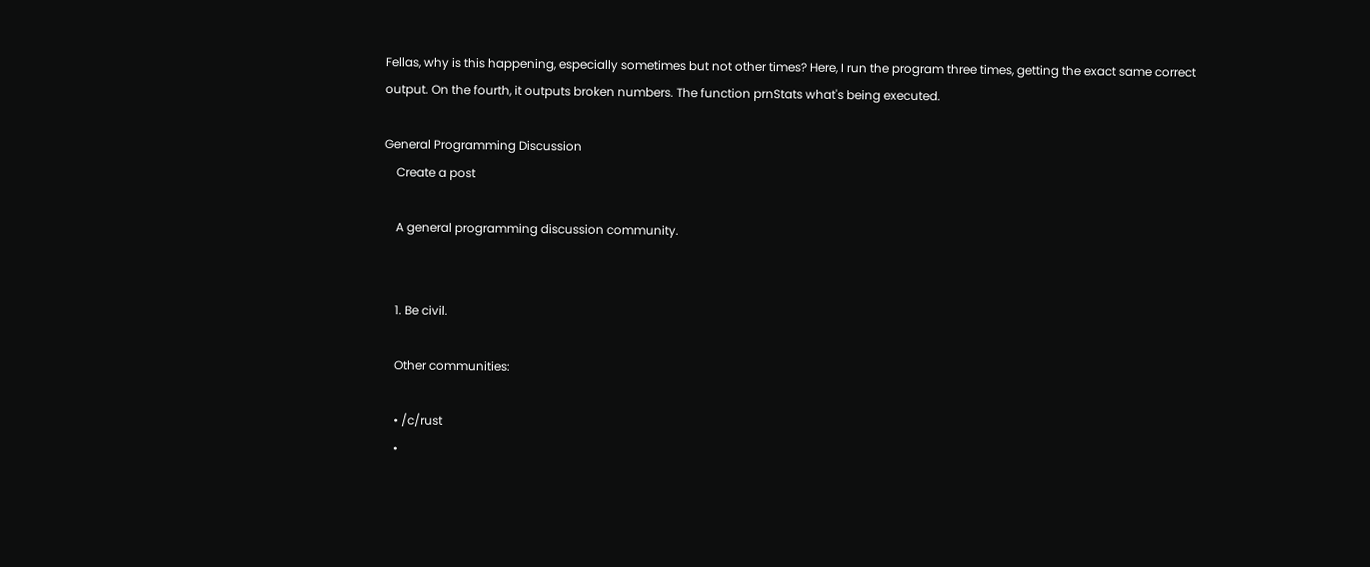Fellas, why is this happening, especially sometimes but not other times? Here, I run the program three times, getting the exact same correct output. On the fourth, it outputs broken numbers. The function prnStats what's being executed.

General Programming Discussion
    Create a post

    A general programming discussion community.


    1. Be civil.

    Other communities:

    • /c/rust
    •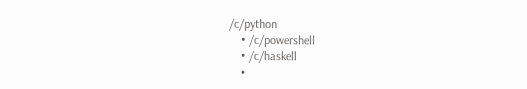/c/python
    • /c/powershell
    • /c/haskell
    •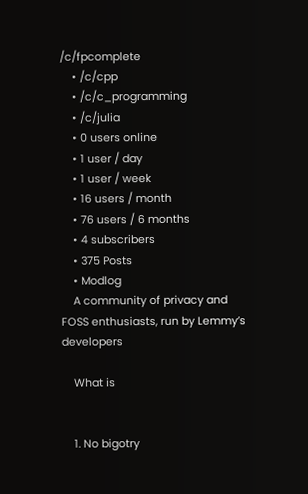/c/fpcomplete
    • /c/cpp
    • /c/c_programming
    • /c/julia
    • 0 users online
    • 1 user / day
    • 1 user / week
    • 16 users / month
    • 76 users / 6 months
    • 4 subscribers
    • 375 Posts
    • Modlog
    A community of privacy and FOSS enthusiasts, run by Lemmy’s developers

    What is


    1. No bigotry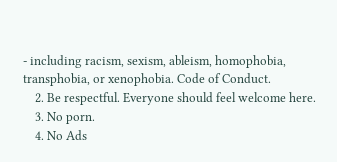- including racism, sexism, ableism, homophobia, transphobia, or xenophobia. Code of Conduct.
    2. Be respectful. Everyone should feel welcome here.
    3. No porn.
    4. No Ads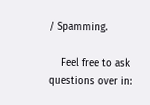/ Spamming.

    Feel free to ask questions over in: